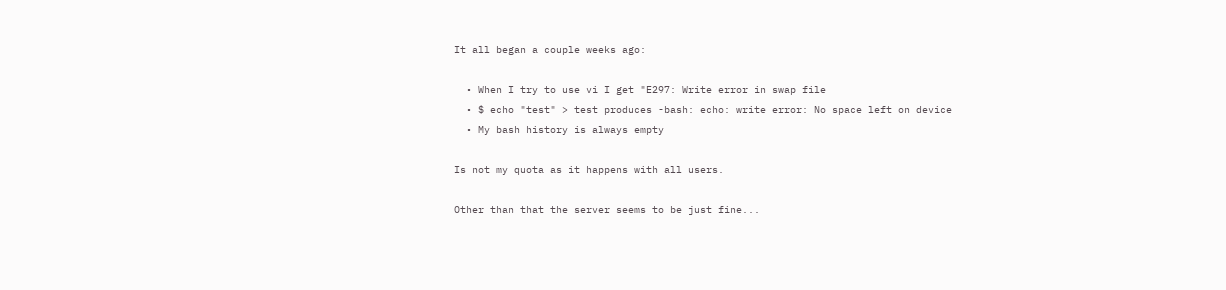It all began a couple weeks ago:

  • When I try to use vi I get "E297: Write error in swap file
  • $ echo "test" > test produces -bash: echo: write error: No space left on device
  • My bash history is always empty

Is not my quota as it happens with all users.

Other than that the server seems to be just fine...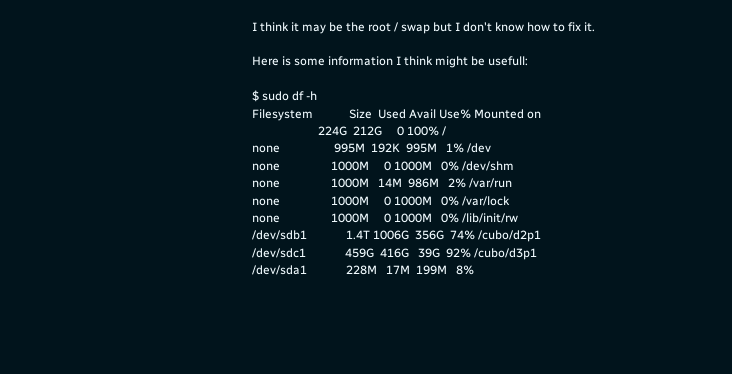I think it may be the root / swap but I don't know how to fix it.

Here is some information I think might be usefull:

$ sudo df -h
Filesystem            Size  Used Avail Use% Mounted on
                      224G  212G     0 100% /
none                  995M  192K  995M   1% /dev
none                 1000M     0 1000M   0% /dev/shm
none                 1000M   14M  986M   2% /var/run
none                 1000M     0 1000M   0% /var/lock
none                 1000M     0 1000M   0% /lib/init/rw
/dev/sdb1             1.4T 1006G  356G  74% /cubo/d2p1
/dev/sdc1             459G  416G   39G  92% /cubo/d3p1
/dev/sda1             228M   17M  199M   8%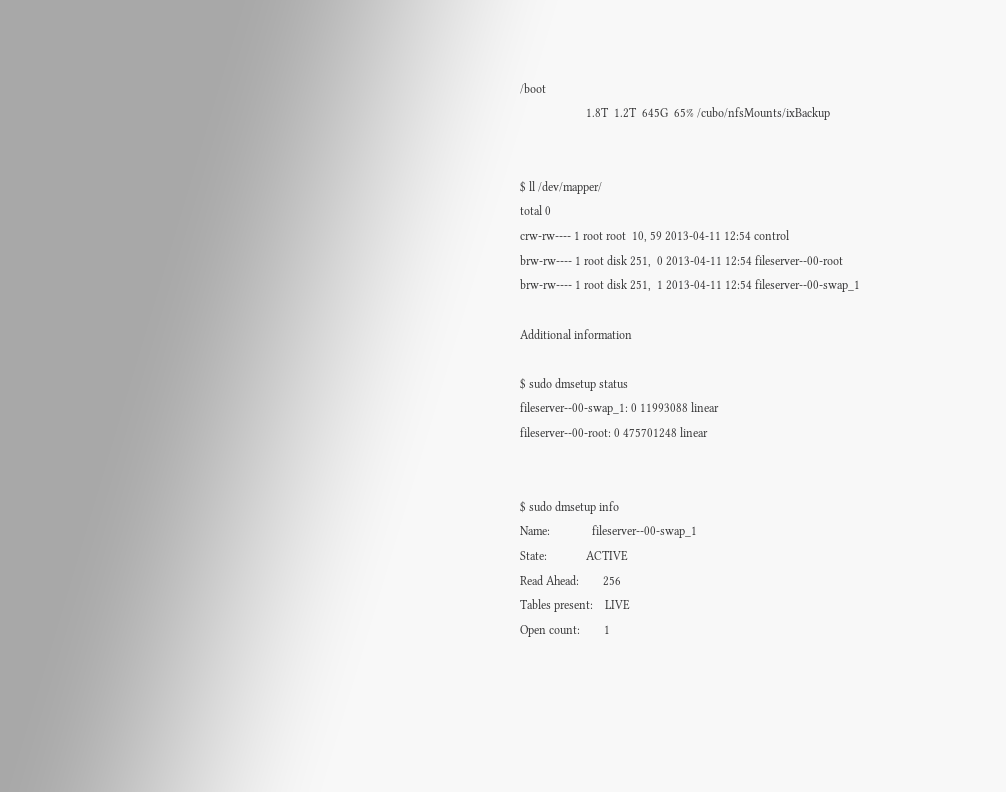/boot
                      1.8T  1.2T  645G  65% /cubo/nfsMounts/ixBackup


$ ll /dev/mapper/
total 0
crw-rw---- 1 root root  10, 59 2013-04-11 12:54 control
brw-rw---- 1 root disk 251,  0 2013-04-11 12:54 fileserver--00-root
brw-rw---- 1 root disk 251,  1 2013-04-11 12:54 fileserver--00-swap_1

Additional information

$ sudo dmsetup status
fileserver--00-swap_1: 0 11993088 linear
fileserver--00-root: 0 475701248 linear


$ sudo dmsetup info
Name:              fileserver--00-swap_1
State:             ACTIVE
Read Ahead:        256
Tables present:    LIVE
Open count:        1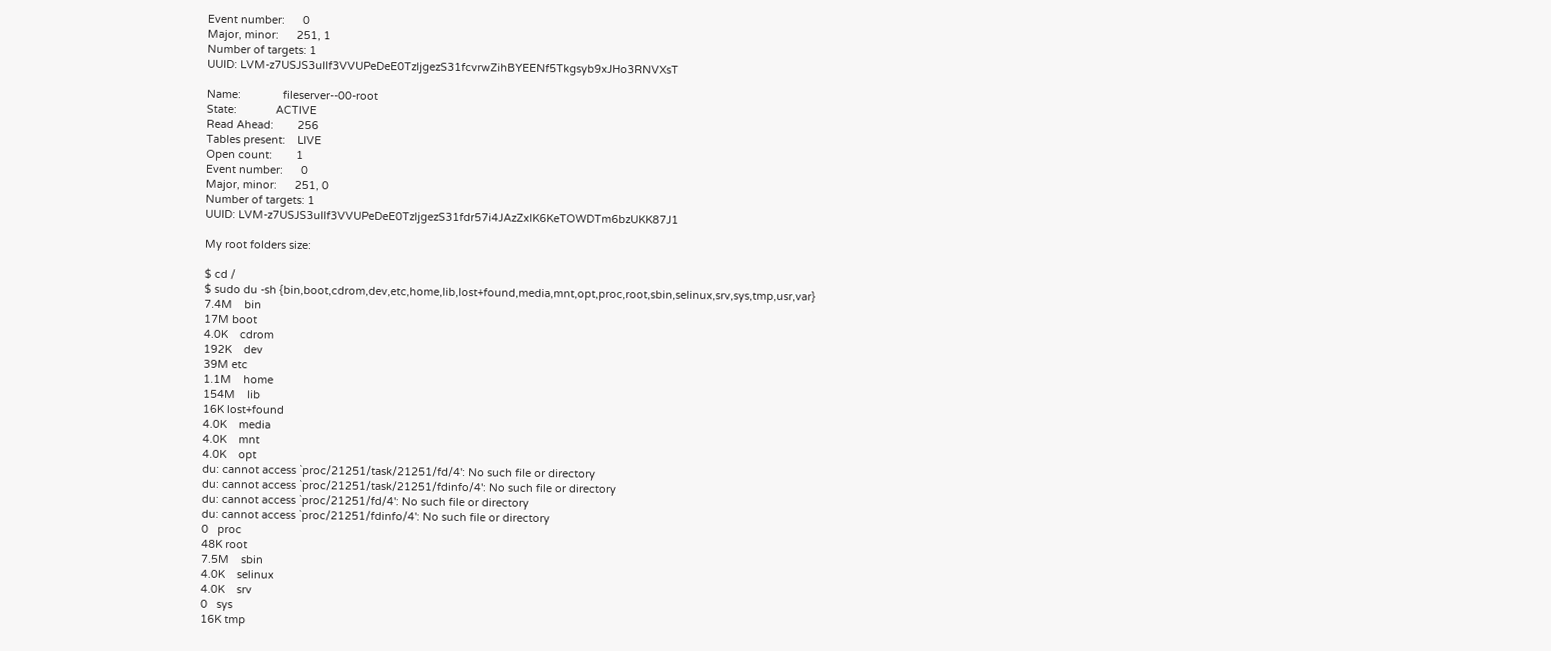Event number:      0
Major, minor:      251, 1
Number of targets: 1
UUID: LVM-z7USJS3uIlf3VVUPeDeE0TzljgezS31fcvrwZihBYEENf5Tkgsyb9xJHo3RNVXsT

Name:              fileserver--00-root
State:             ACTIVE
Read Ahead:        256
Tables present:    LIVE
Open count:        1
Event number:      0
Major, minor:      251, 0
Number of targets: 1
UUID: LVM-z7USJS3uIlf3VVUPeDeE0TzljgezS31fdr57i4JAzZxlK6KeTOWDTm6bzUKK87J1

My root folders size:

$ cd /
$ sudo du -sh {bin,boot,cdrom,dev,etc,home,lib,lost+found,media,mnt,opt,proc,root,sbin,selinux,srv,sys,tmp,usr,var}
7.4M    bin
17M boot
4.0K    cdrom
192K    dev
39M etc
1.1M    home
154M    lib
16K lost+found
4.0K    media
4.0K    mnt
4.0K    opt
du: cannot access `proc/21251/task/21251/fd/4': No such file or directory
du: cannot access `proc/21251/task/21251/fdinfo/4': No such file or directory
du: cannot access `proc/21251/fd/4': No such file or directory
du: cannot access `proc/21251/fdinfo/4': No such file or directory
0   proc
48K root
7.5M    sbin
4.0K    selinux
4.0K    srv
0   sys
16K tmp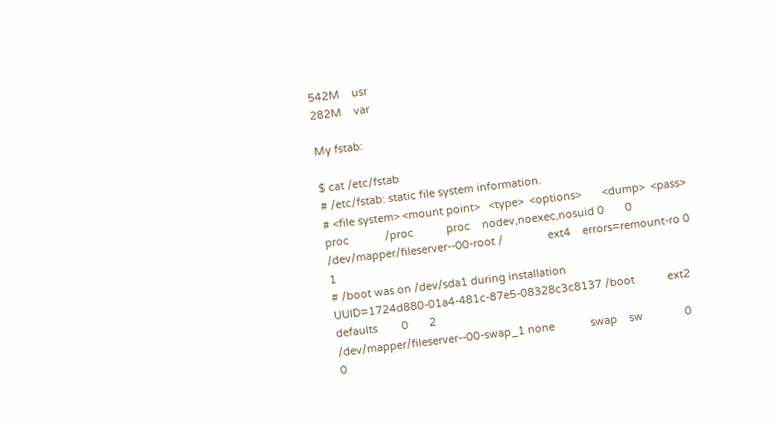542M    usr
282M    var

My fstab:

$ cat /etc/fstab
# /etc/fstab: static file system information.
# <file system> <mount point>   <type>  <options>       <dump>  <pass>
proc            /proc           proc    nodev,noexec,nosuid 0       0
/dev/mapper/fileserver--00-root /               ext4    errors=remount-ro 0       1
# /boot was on /dev/sda1 during installation
UUID=1724d880-01a4-481c-87e5-08328c3c8137 /boot           ext2    defaults        0       2
/dev/mapper/fileserver--00-swap_1 none            swap    sw              0       0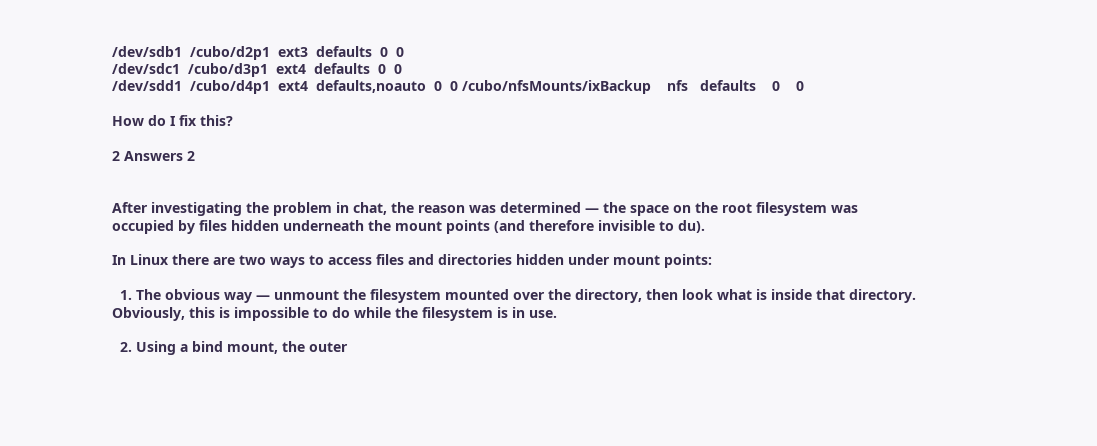/dev/sdb1  /cubo/d2p1  ext3  defaults  0  0
/dev/sdc1  /cubo/d3p1  ext4  defaults  0  0
/dev/sdd1  /cubo/d4p1  ext4  defaults,noauto  0  0 /cubo/nfsMounts/ixBackup    nfs   defaults    0    0

How do I fix this?

2 Answers 2


After investigating the problem in chat, the reason was determined — the space on the root filesystem was occupied by files hidden underneath the mount points (and therefore invisible to du).

In Linux there are two ways to access files and directories hidden under mount points:

  1. The obvious way — unmount the filesystem mounted over the directory, then look what is inside that directory. Obviously, this is impossible to do while the filesystem is in use.

  2. Using a bind mount, the outer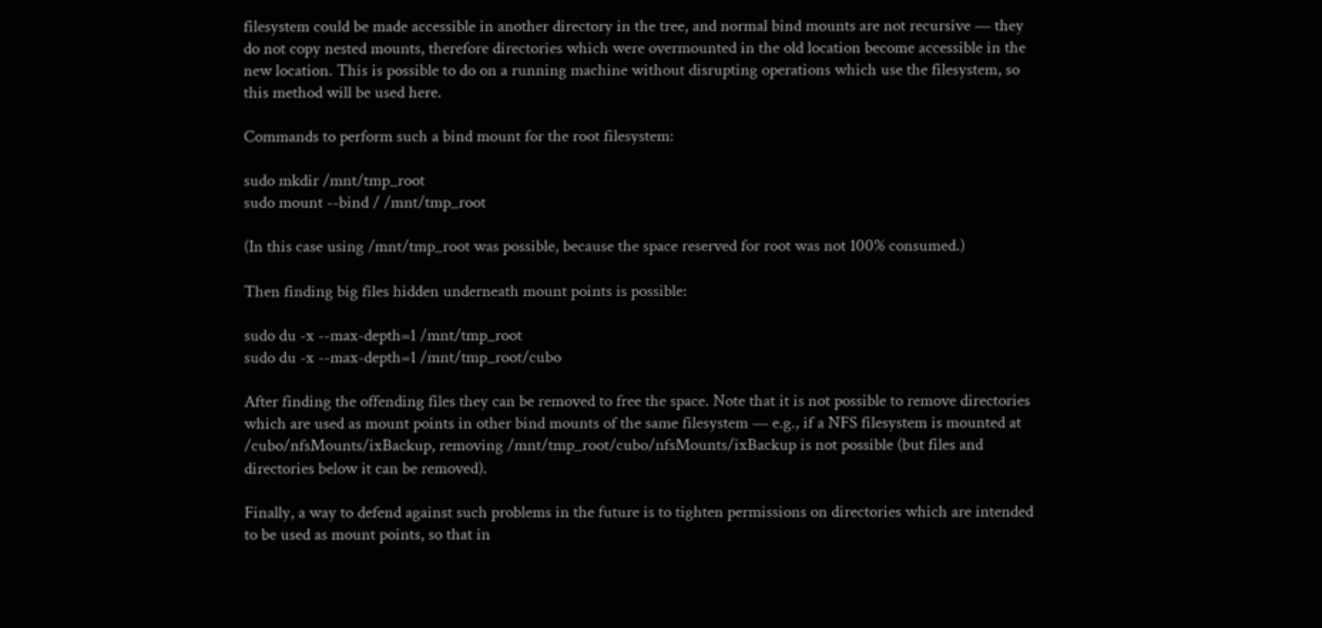filesystem could be made accessible in another directory in the tree, and normal bind mounts are not recursive — they do not copy nested mounts, therefore directories which were overmounted in the old location become accessible in the new location. This is possible to do on a running machine without disrupting operations which use the filesystem, so this method will be used here.

Commands to perform such a bind mount for the root filesystem:

sudo mkdir /mnt/tmp_root
sudo mount --bind / /mnt/tmp_root

(In this case using /mnt/tmp_root was possible, because the space reserved for root was not 100% consumed.)

Then finding big files hidden underneath mount points is possible:

sudo du -x --max-depth=1 /mnt/tmp_root
sudo du -x --max-depth=1 /mnt/tmp_root/cubo

After finding the offending files they can be removed to free the space. Note that it is not possible to remove directories which are used as mount points in other bind mounts of the same filesystem — e.g., if a NFS filesystem is mounted at /cubo/nfsMounts/ixBackup, removing /mnt/tmp_root/cubo/nfsMounts/ixBackup is not possible (but files and directories below it can be removed).

Finally, a way to defend against such problems in the future is to tighten permissions on directories which are intended to be used as mount points, so that in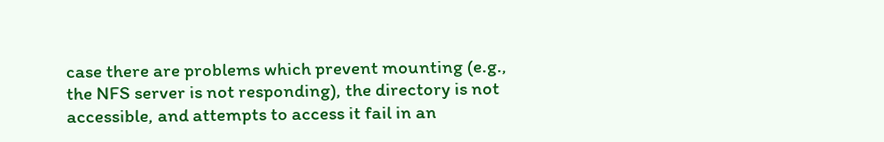case there are problems which prevent mounting (e.g., the NFS server is not responding), the directory is not accessible, and attempts to access it fail in an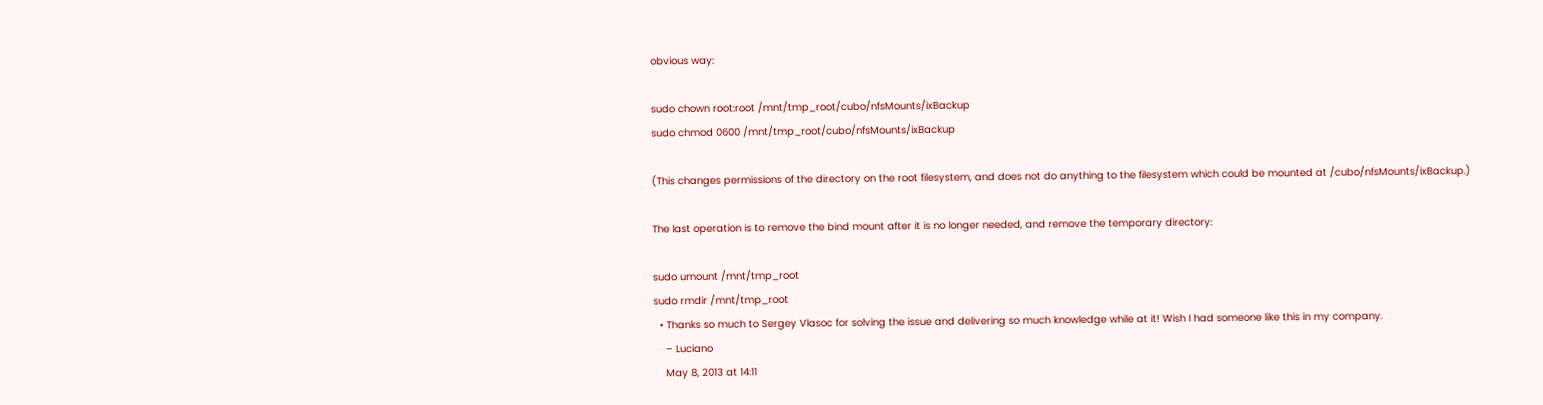obvious way:

sudo chown root:root /mnt/tmp_root/cubo/nfsMounts/ixBackup
sudo chmod 0600 /mnt/tmp_root/cubo/nfsMounts/ixBackup

(This changes permissions of the directory on the root filesystem, and does not do anything to the filesystem which could be mounted at /cubo/nfsMounts/ixBackup.)

The last operation is to remove the bind mount after it is no longer needed, and remove the temporary directory:

sudo umount /mnt/tmp_root
sudo rmdir /mnt/tmp_root
  • Thanks so much to Sergey Vlasoc for solving the issue and delivering so much knowledge while at it! Wish I had someone like this in my company.
    – Luciano
    May 8, 2013 at 14:11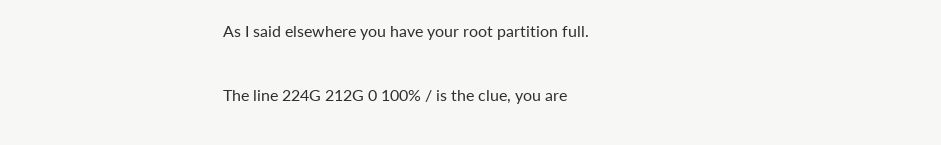As I said elsewhere you have your root partition full.

The line 224G 212G 0 100% / is the clue, you are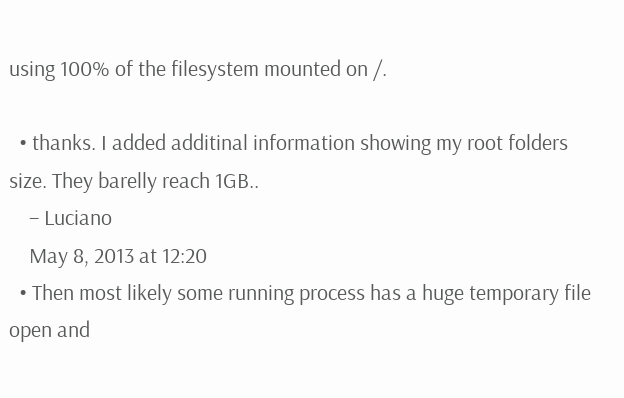using 100% of the filesystem mounted on /.

  • thanks. I added additinal information showing my root folders size. They barelly reach 1GB..
    – Luciano
    May 8, 2013 at 12:20
  • Then most likely some running process has a huge temporary file open and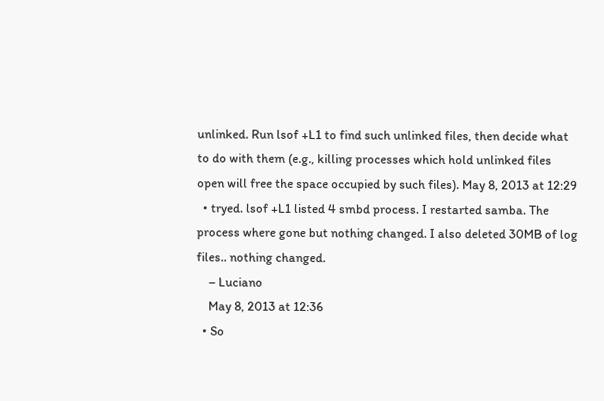unlinked. Run lsof +L1 to find such unlinked files, then decide what to do with them (e.g., killing processes which hold unlinked files open will free the space occupied by such files). May 8, 2013 at 12:29
  • tryed. lsof +L1 listed 4 smbd process. I restarted samba. The process where gone but nothing changed. I also deleted 30MB of log files.. nothing changed.
    – Luciano
    May 8, 2013 at 12:36
  • So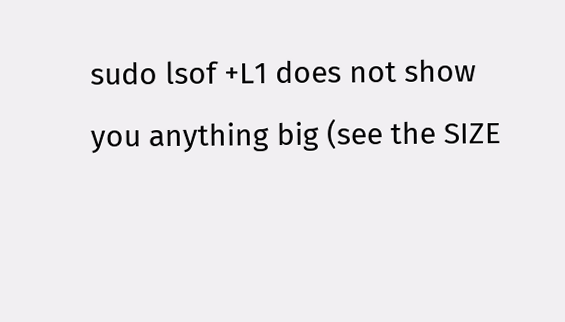sudo lsof +L1 does not show you anything big (see the SIZE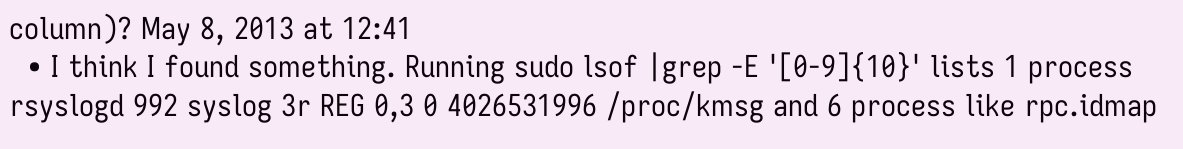column)? May 8, 2013 at 12:41
  • I think I found something. Running sudo lsof |grep -E '[0-9]{10}' lists 1 process rsyslogd 992 syslog 3r REG 0,3 0 4026531996 /proc/kmsg and 6 process like rpc.idmap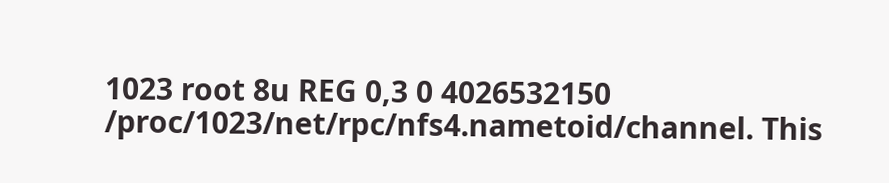1023 root 8u REG 0,3 0 4026532150 /proc/1023/net/rpc/nfs4.nametoid/channel. This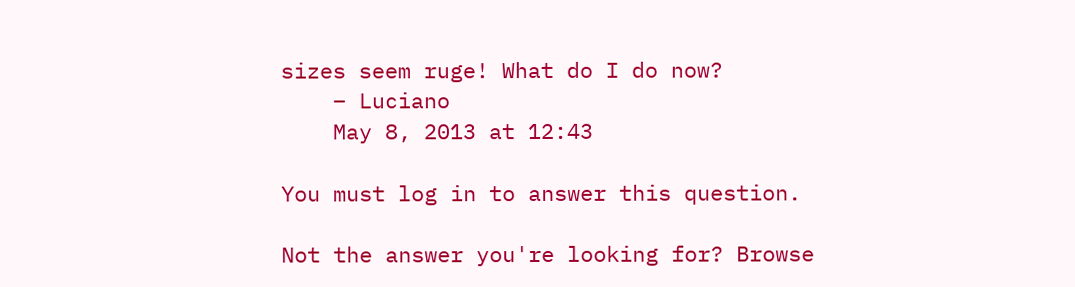sizes seem ruge! What do I do now?
    – Luciano
    May 8, 2013 at 12:43

You must log in to answer this question.

Not the answer you're looking for? Browse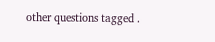other questions tagged .